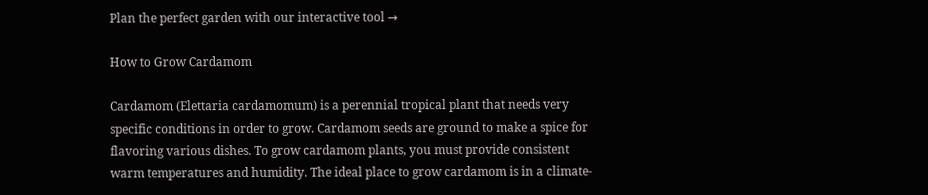Plan the perfect garden with our interactive tool →

How to Grow Cardamom

Cardamom (Elettaria cardamomum) is a perennial tropical plant that needs very specific conditions in order to grow. Cardamom seeds are ground to make a spice for flavoring various dishes. To grow cardamom plants, you must provide consistent warm temperatures and humidity. The ideal place to grow cardamom is in a climate-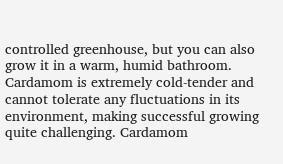controlled greenhouse, but you can also grow it in a warm, humid bathroom. Cardamom is extremely cold-tender and cannot tolerate any fluctuations in its environment, making successful growing quite challenging. Cardamom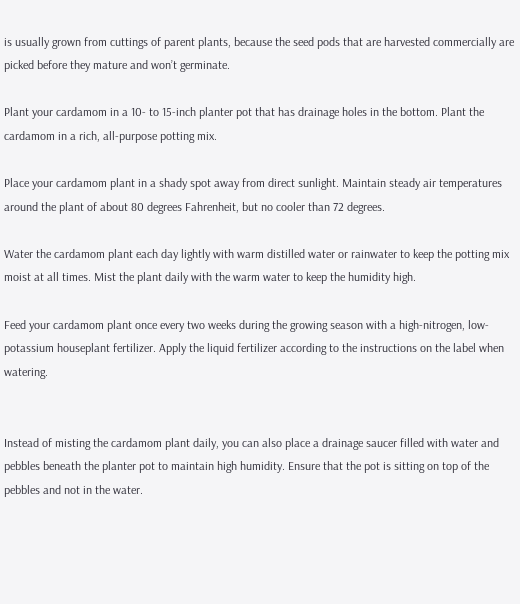is usually grown from cuttings of parent plants, because the seed pods that are harvested commercially are picked before they mature and won’t germinate.

Plant your cardamom in a 10- to 15-inch planter pot that has drainage holes in the bottom. Plant the cardamom in a rich, all-purpose potting mix.

Place your cardamom plant in a shady spot away from direct sunlight. Maintain steady air temperatures around the plant of about 80 degrees Fahrenheit, but no cooler than 72 degrees.

Water the cardamom plant each day lightly with warm distilled water or rainwater to keep the potting mix moist at all times. Mist the plant daily with the warm water to keep the humidity high.

Feed your cardamom plant once every two weeks during the growing season with a high-nitrogen, low-potassium houseplant fertilizer. Apply the liquid fertilizer according to the instructions on the label when watering.


Instead of misting the cardamom plant daily, you can also place a drainage saucer filled with water and pebbles beneath the planter pot to maintain high humidity. Ensure that the pot is sitting on top of the pebbles and not in the water.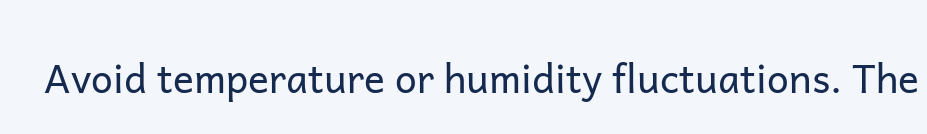Avoid temperature or humidity fluctuations. The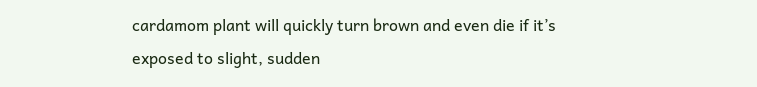cardamom plant will quickly turn brown and even die if it’s exposed to slight, sudden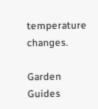temperature changes.

Garden Guides